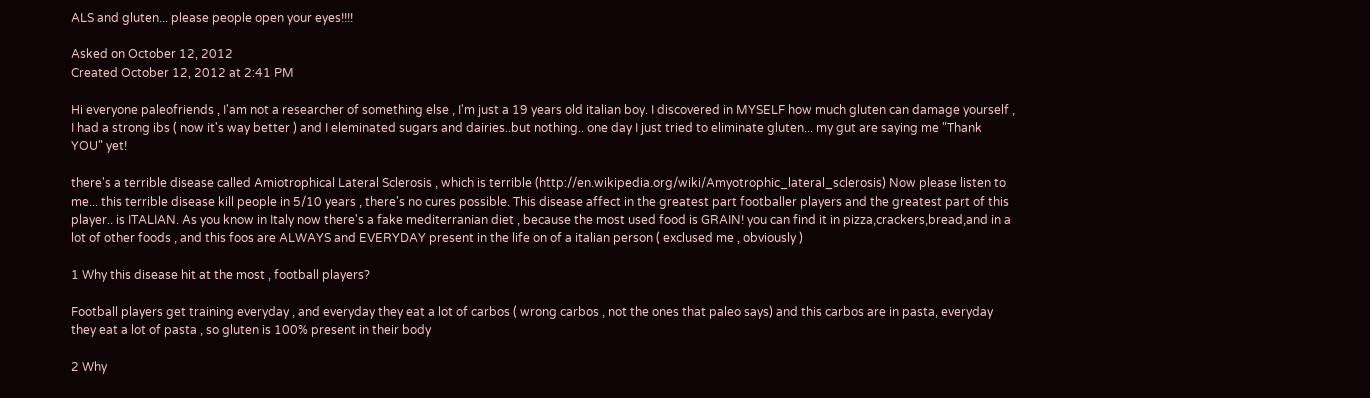ALS and gluten... please people open your eyes!!!!

Asked on October 12, 2012
Created October 12, 2012 at 2:41 PM

Hi everyone paleofriends , I'am not a researcher of something else , I'm just a 19 years old italian boy. I discovered in MYSELF how much gluten can damage yourself , I had a strong ibs ( now it's way better ) and I eleminated sugars and dairies..but nothing.. one day I just tried to eliminate gluten... my gut are saying me "Thank YOU" yet!

there's a terrible disease called Amiotrophical Lateral Sclerosis , which is terrible (http://en.wikipedia.org/wiki/Amyotrophic_lateral_sclerosis) Now please listen to me... this terrible disease kill people in 5/10 years , there's no cures possible. This disease affect in the greatest part footballer players and the greatest part of this player.. is ITALIAN. As you know in Italy now there's a fake mediterranian diet , because the most used food is GRAIN! you can find it in pizza,crackers,bread,and in a lot of other foods , and this foos are ALWAYS and EVERYDAY present in the life on of a italian person ( exclused me , obviously )

1 Why this disease hit at the most , football players?

Football players get training everyday , and everyday they eat a lot of carbos ( wrong carbos , not the ones that paleo says) and this carbos are in pasta, everyday they eat a lot of pasta , so gluten is 100% present in their body

2 Why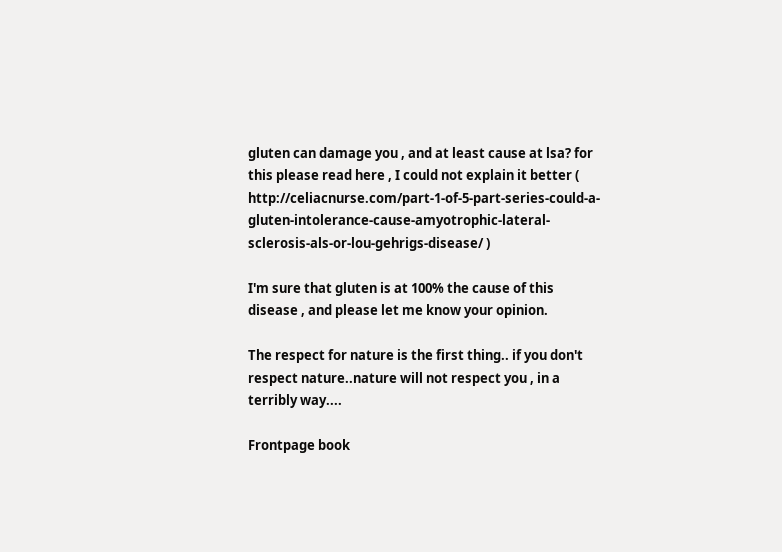gluten can damage you , and at least cause at lsa? for this please read here , I could not explain it better ( http://celiacnurse.com/part-1-of-5-part-series-could-a-gluten-intolerance-cause-amyotrophic-lateral-sclerosis-als-or-lou-gehrigs-disease/ )

I'm sure that gluten is at 100% the cause of this disease , and please let me know your opinion.

The respect for nature is the first thing.. if you don't respect nature..nature will not respect you , in a terribly way....

Frontpage book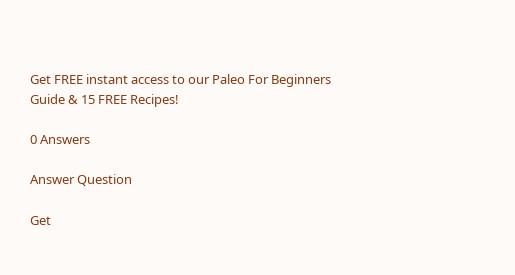Get FREE instant access to our Paleo For Beginners Guide & 15 FREE Recipes!

0 Answers

Answer Question

Get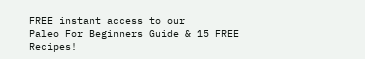FREE instant access to our
Paleo For Beginners Guide & 15 FREE Recipes!